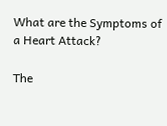What are the Symptoms of a Heart Attack?

The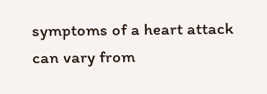symptoms of a heart attack can vary from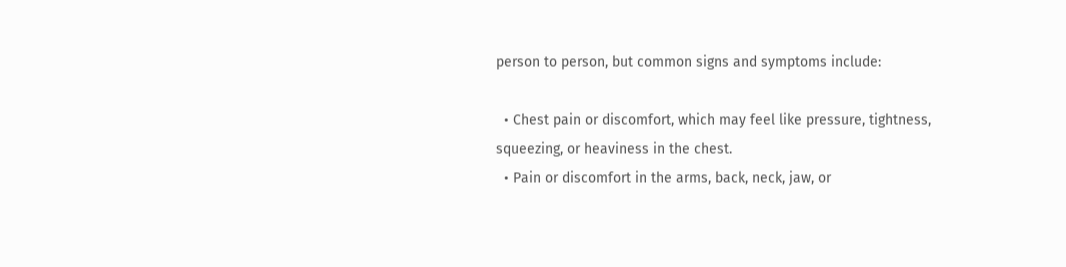person to person, but common signs and symptoms include:

  • Chest pain or discomfort, which may feel like pressure, tightness, squeezing, or heaviness in the chest.
  • Pain or discomfort in the arms, back, neck, jaw, or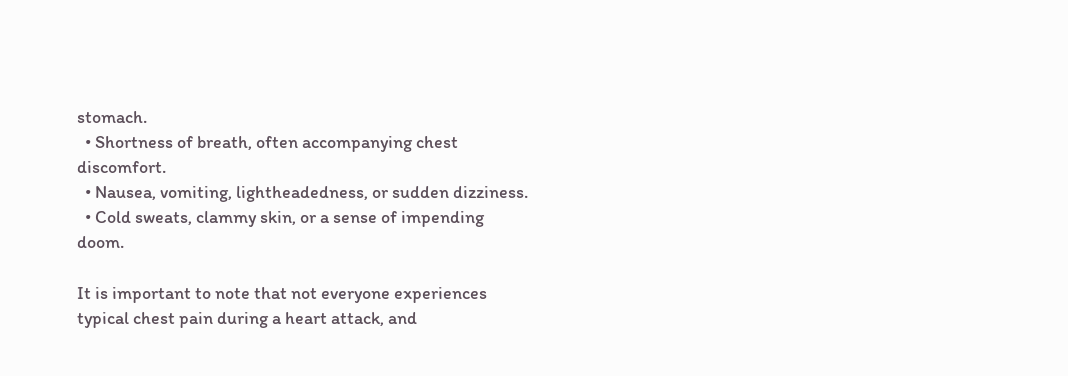stomach.
  • Shortness of breath, often accompanying chest discomfort.
  • Nausea, vomiting, lightheadedness, or sudden dizziness.
  • Cold sweats, clammy skin, or a sense of impending doom.

It is important to note that not everyone experiences typical chest pain during a heart attack, and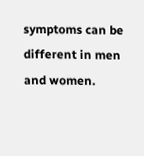symptoms can be different in men and women.